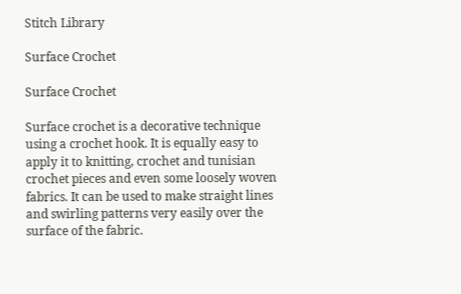Stitch Library

Surface Crochet

Surface Crochet

Surface crochet is a decorative technique using a crochet hook. It is equally easy to apply it to knitting, crochet and tunisian crochet pieces and even some loosely woven fabrics. It can be used to make straight lines and swirling patterns very easily over the surface of the fabric.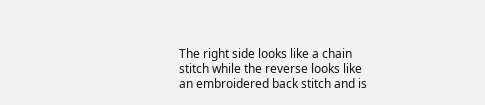The right side looks like a chain stitch while the reverse looks like an embroidered back stitch and is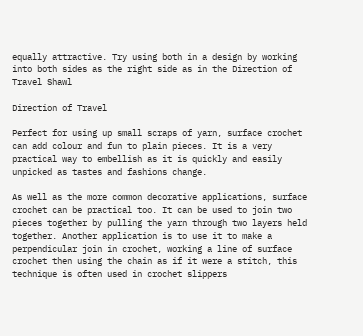equally attractive. Try using both in a design by working into both sides as the right side as in the Direction of Travel Shawl

Direction of Travel

Perfect for using up small scraps of yarn, surface crochet can add colour and fun to plain pieces. It is a very practical way to embellish as it is quickly and easily unpicked as tastes and fashions change.

As well as the more common decorative applications, surface crochet can be practical too. It can be used to join two pieces together by pulling the yarn through two layers held together. Another application is to use it to make a perpendicular join in crochet, working a line of surface crochet then using the chain as if it were a stitch, this technique is often used in crochet slippers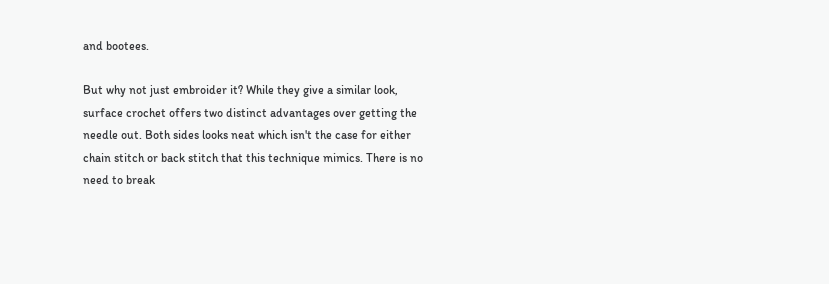and bootees.

But why not just embroider it? While they give a similar look, surface crochet offers two distinct advantages over getting the needle out. Both sides looks neat which isn't the case for either chain stitch or back stitch that this technique mimics. There is no need to break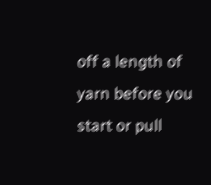off a length of yarn before you start or pull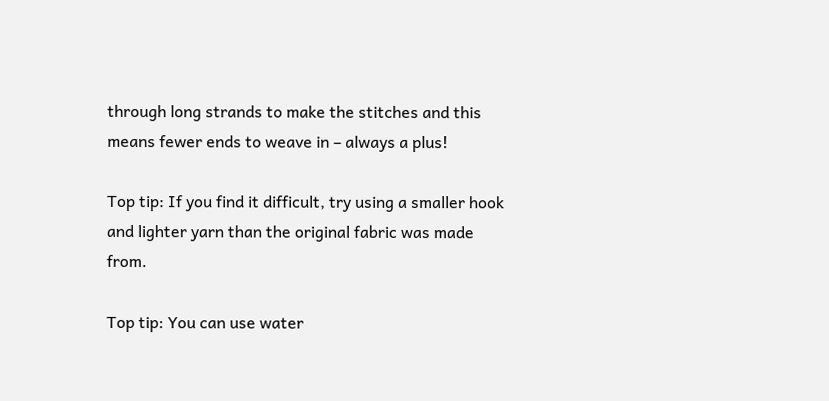through long strands to make the stitches and this means fewer ends to weave in – always a plus!

Top tip: If you find it difficult, try using a smaller hook and lighter yarn than the original fabric was made from.

Top tip: You can use water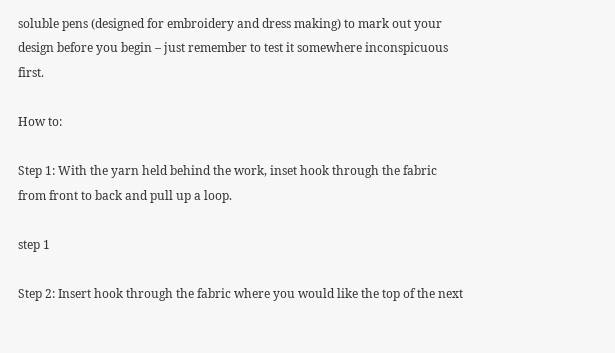soluble pens (designed for embroidery and dress making) to mark out your design before you begin – just remember to test it somewhere inconspicuous first.

How to:

Step 1: With the yarn held behind the work, inset hook through the fabric from front to back and pull up a loop.

step 1

Step 2: Insert hook through the fabric where you would like the top of the next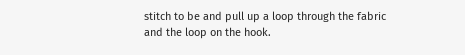stitch to be and pull up a loop through the fabric and the loop on the hook.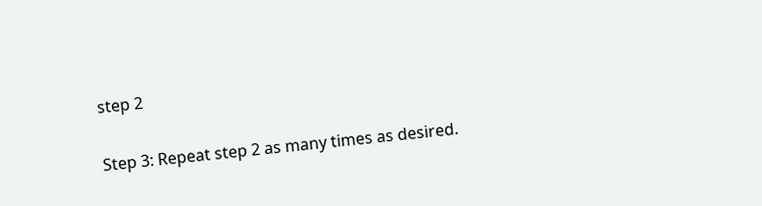step 2

Step 3: Repeat step 2 as many times as desired.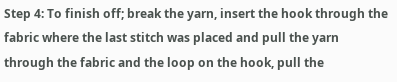Step 4: To finish off; break the yarn, insert the hook through the fabric where the last stitch was placed and pull the yarn through the fabric and the loop on the hook, pull the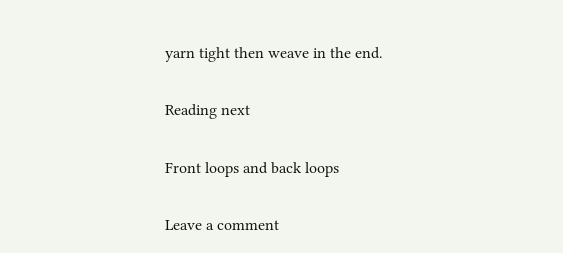yarn tight then weave in the end.

Reading next

Front loops and back loops

Leave a comment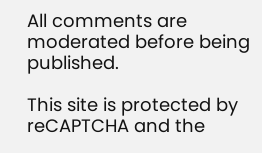All comments are moderated before being published.

This site is protected by reCAPTCHA and the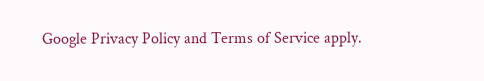Google Privacy Policy and Terms of Service apply.